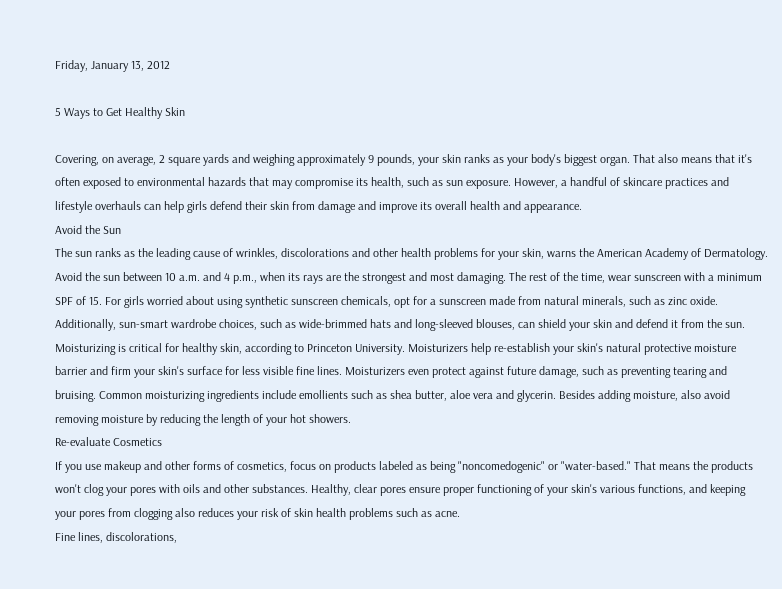Friday, January 13, 2012

5 Ways to Get Healthy Skin

Covering, on average, 2 square yards and weighing approximately 9 pounds, your skin ranks as your body's biggest organ. That also means that it's often exposed to environmental hazards that may compromise its health, such as sun exposure. However, a handful of skincare practices and lifestyle overhauls can help girls defend their skin from damage and improve its overall health and appearance.
Avoid the Sun
The sun ranks as the leading cause of wrinkles, discolorations and other health problems for your skin, warns the American Academy of Dermatology. Avoid the sun between 10 a.m. and 4 p.m., when its rays are the strongest and most damaging. The rest of the time, wear sunscreen with a minimum SPF of 15. For girls worried about using synthetic sunscreen chemicals, opt for a sunscreen made from natural minerals, such as zinc oxide. Additionally, sun-smart wardrobe choices, such as wide-brimmed hats and long-sleeved blouses, can shield your skin and defend it from the sun.
Moisturizing is critical for healthy skin, according to Princeton University. Moisturizers help re-establish your skin's natural protective moisture barrier and firm your skin's surface for less visible fine lines. Moisturizers even protect against future damage, such as preventing tearing and bruising. Common moisturizing ingredients include emollients such as shea butter, aloe vera and glycerin. Besides adding moisture, also avoid removing moisture by reducing the length of your hot showers.
Re-evaluate Cosmetics
If you use makeup and other forms of cosmetics, focus on products labeled as being "noncomedogenic" or "water-based." That means the products won't clog your pores with oils and other substances. Healthy, clear pores ensure proper functioning of your skin's various functions, and keeping your pores from clogging also reduces your risk of skin health problems such as acne.
Fine lines, discolorations,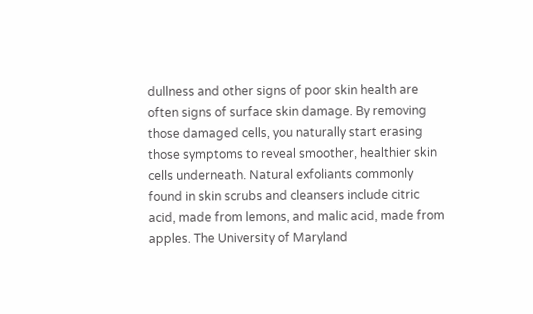dullness and other signs of poor skin health are often signs of surface skin damage. By removing those damaged cells, you naturally start erasing those symptoms to reveal smoother, healthier skin cells underneath. Natural exfoliants commonly found in skin scrubs and cleansers include citric acid, made from lemons, and malic acid, made from apples. The University of Maryland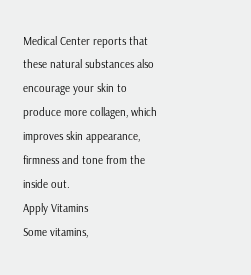Medical Center reports that these natural substances also encourage your skin to produce more collagen, which improves skin appearance, firmness and tone from the inside out.
Apply Vitamins
Some vitamins,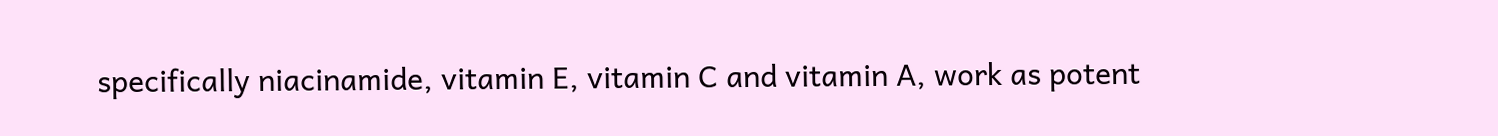specifically niacinamide, vitamin E, vitamin C and vitamin A, work as potent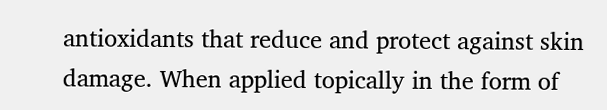antioxidants that reduce and protect against skin damage. When applied topically in the form of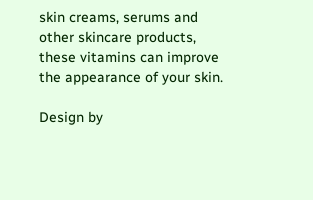skin creams, serums and other skincare products, these vitamins can improve the appearance of your skin.

Design by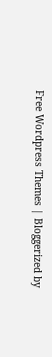Free Wordpress Themes | Bloggerized by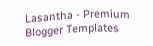Lasantha - Premium Blogger Templates